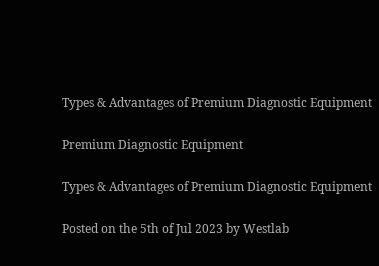Types & Advantages of Premium Diagnostic Equipment

Premium Diagnostic Equipment

Types & Advantages of Premium Diagnostic Equipment

Posted on the 5th of Jul 2023 by Westlab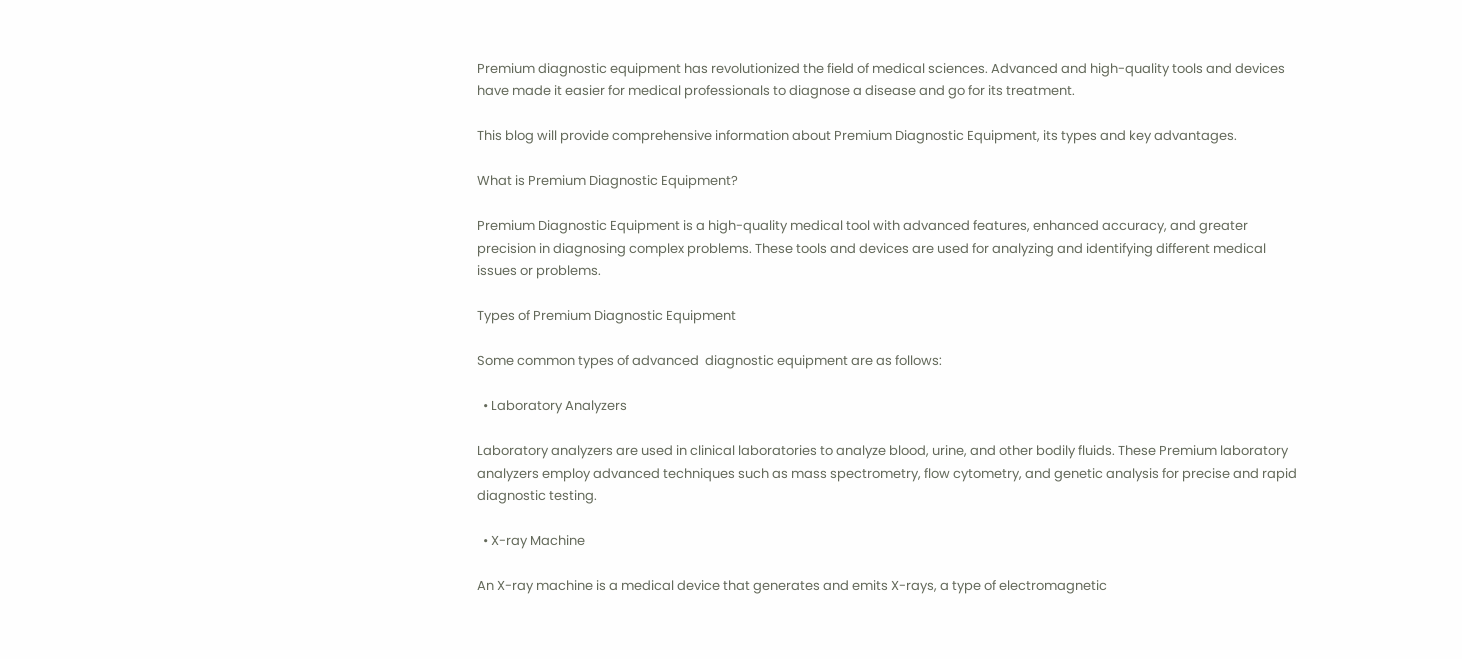Premium diagnostic equipment has revolutionized the field of medical sciences. Advanced and high-quality tools and devices have made it easier for medical professionals to diagnose a disease and go for its treatment.

This blog will provide comprehensive information about Premium Diagnostic Equipment, its types and key advantages.

What is Premium Diagnostic Equipment?

Premium Diagnostic Equipment is a high-quality medical tool with advanced features, enhanced accuracy, and greater precision in diagnosing complex problems. These tools and devices are used for analyzing and identifying different medical issues or problems.

Types of Premium Diagnostic Equipment

Some common types of advanced  diagnostic equipment are as follows:

  • Laboratory Analyzers

Laboratory analyzers are used in clinical laboratories to analyze blood, urine, and other bodily fluids. These Premium laboratory analyzers employ advanced techniques such as mass spectrometry, flow cytometry, and genetic analysis for precise and rapid diagnostic testing.

  • X-ray Machine

An X-ray machine is a medical device that generates and emits X-rays, a type of electromagnetic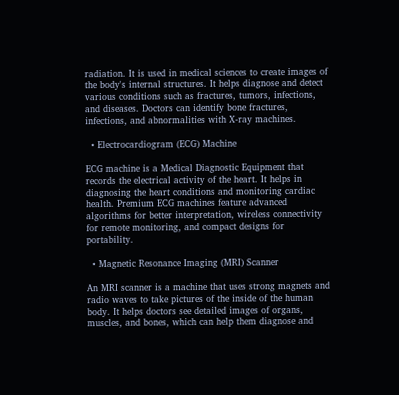radiation. It is used in medical sciences to create images of the body's internal structures. It helps diagnose and detect various conditions such as fractures, tumors, infections, and diseases. Doctors can identify bone fractures, infections, and abnormalities with X-ray machines.

  • Electrocardiogram (ECG) Machine

ECG machine is a Medical Diagnostic Equipment that records the electrical activity of the heart. It helps in diagnosing the heart conditions and monitoring cardiac health. Premium ECG machines feature advanced algorithms for better interpretation, wireless connectivity for remote monitoring, and compact designs for portability.

  • Magnetic Resonance Imaging (MRI) Scanner

An MRI scanner is a machine that uses strong magnets and radio waves to take pictures of the inside of the human body. It helps doctors see detailed images of organs, muscles, and bones, which can help them diagnose and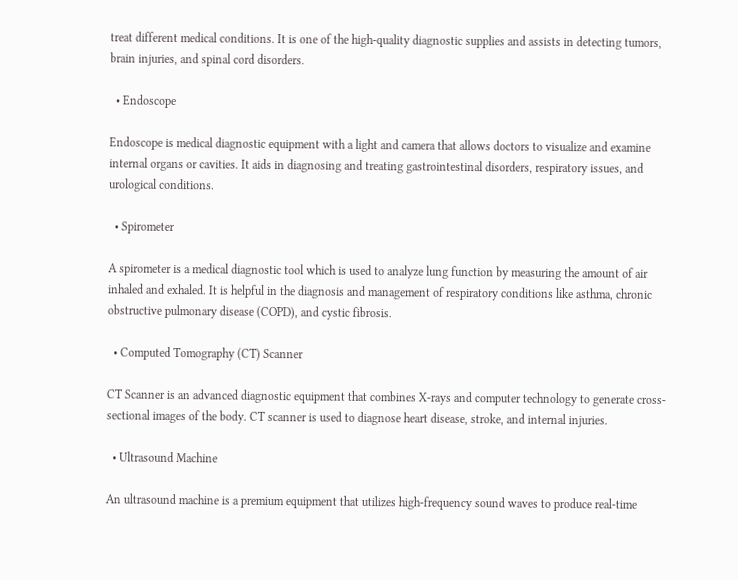treat different medical conditions. It is one of the high-quality diagnostic supplies and assists in detecting tumors, brain injuries, and spinal cord disorders.

  • Endoscope

Endoscope is medical diagnostic equipment with a light and camera that allows doctors to visualize and examine internal organs or cavities. It aids in diagnosing and treating gastrointestinal disorders, respiratory issues, and urological conditions.

  • Spirometer

A spirometer is a medical diagnostic tool which is used to analyze lung function by measuring the amount of air inhaled and exhaled. It is helpful in the diagnosis and management of respiratory conditions like asthma, chronic obstructive pulmonary disease (COPD), and cystic fibrosis.

  • Computed Tomography (CT) Scanner

CT Scanner is an advanced diagnostic equipment that combines X-rays and computer technology to generate cross-sectional images of the body. CT scanner is used to diagnose heart disease, stroke, and internal injuries.

  • Ultrasound Machine

An ultrasound machine is a premium equipment that utilizes high-frequency sound waves to produce real-time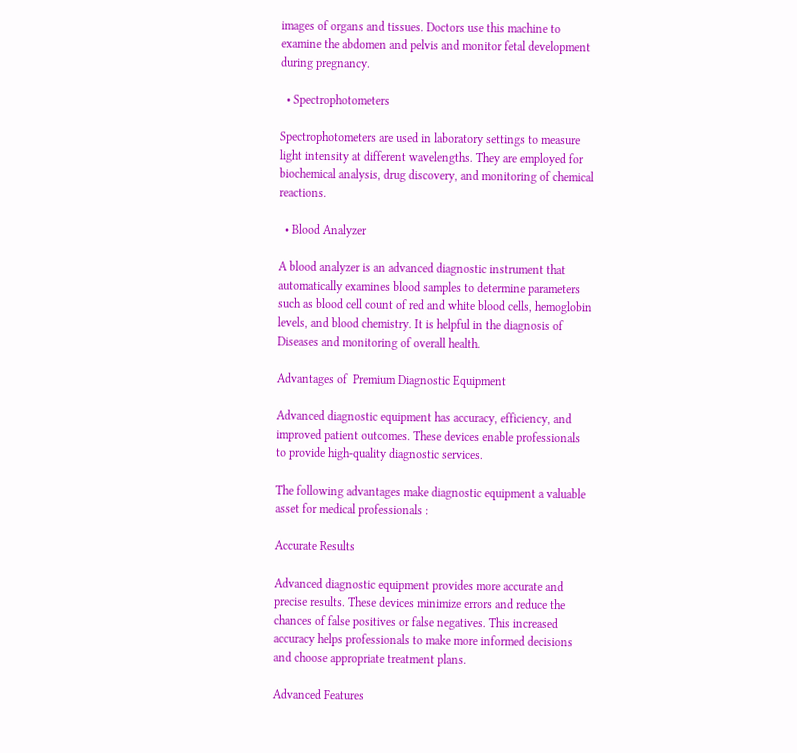images of organs and tissues. Doctors use this machine to examine the abdomen and pelvis and monitor fetal development during pregnancy.

  • Spectrophotometers

Spectrophotometers are used in laboratory settings to measure light intensity at different wavelengths. They are employed for biochemical analysis, drug discovery, and monitoring of chemical reactions.

  • Blood Analyzer

A blood analyzer is an advanced diagnostic instrument that automatically examines blood samples to determine parameters such as blood cell count of red and white blood cells, hemoglobin levels, and blood chemistry. It is helpful in the diagnosis of Diseases and monitoring of overall health.

Advantages of  Premium Diagnostic Equipment

Advanced diagnostic equipment has accuracy, efficiency, and improved patient outcomes. These devices enable professionals to provide high-quality diagnostic services.

The following advantages make diagnostic equipment a valuable asset for medical professionals :

Accurate Results

Advanced diagnostic equipment provides more accurate and precise results. These devices minimize errors and reduce the chances of false positives or false negatives. This increased accuracy helps professionals to make more informed decisions and choose appropriate treatment plans.

Advanced Features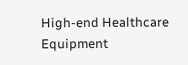High-end Healthcare Equipment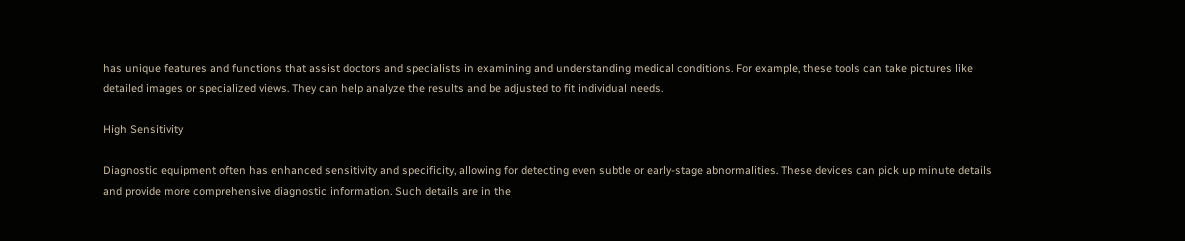has unique features and functions that assist doctors and specialists in examining and understanding medical conditions. For example, these tools can take pictures like detailed images or specialized views. They can help analyze the results and be adjusted to fit individual needs.

High Sensitivity

Diagnostic equipment often has enhanced sensitivity and specificity, allowing for detecting even subtle or early-stage abnormalities. These devices can pick up minute details and provide more comprehensive diagnostic information. Such details are in the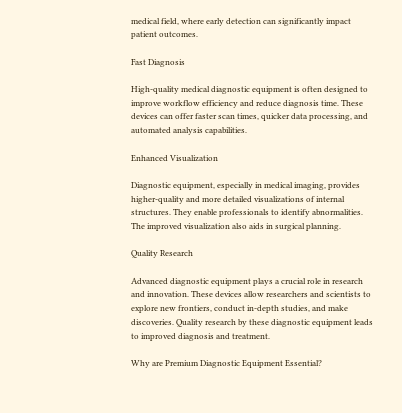medical field, where early detection can significantly impact patient outcomes.

Fast Diagnosis

High-quality medical diagnostic equipment is often designed to improve workflow efficiency and reduce diagnosis time. These devices can offer faster scan times, quicker data processing, and automated analysis capabilities.

Enhanced Visualization

Diagnostic equipment, especially in medical imaging, provides higher-quality and more detailed visualizations of internal structures. They enable professionals to identify abnormalities. The improved visualization also aids in surgical planning.

Quality Research

Advanced diagnostic equipment plays a crucial role in research and innovation. These devices allow researchers and scientists to explore new frontiers, conduct in-depth studies, and make discoveries. Quality research by these diagnostic equipment leads to improved diagnosis and treatment.

Why are Premium Diagnostic Equipment Essential?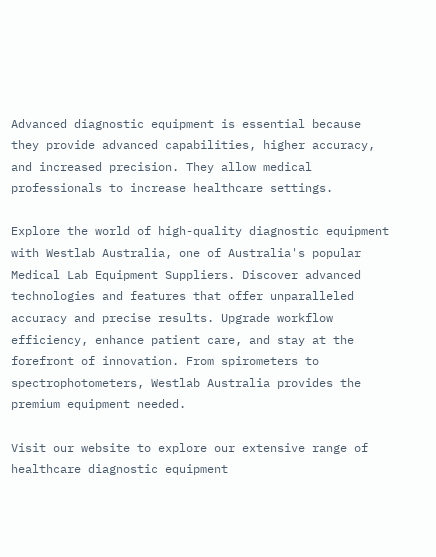Advanced diagnostic equipment is essential because they provide advanced capabilities, higher accuracy, and increased precision. They allow medical professionals to increase healthcare settings.

Explore the world of high-quality diagnostic equipment with Westlab Australia, one of Australia's popular Medical Lab Equipment Suppliers. Discover advanced technologies and features that offer unparalleled accuracy and precise results. Upgrade workflow efficiency, enhance patient care, and stay at the forefront of innovation. From spirometers to spectrophotometers, Westlab Australia provides the premium equipment needed.

Visit our website to explore our extensive range of healthcare diagnostic equipment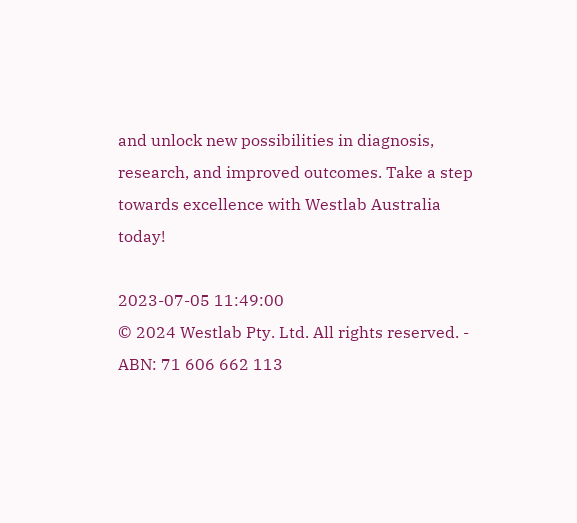and unlock new possibilities in diagnosis, research, and improved outcomes. Take a step towards excellence with Westlab Australia today!

2023-07-05 11:49:00
© 2024 Westlab Pty. Ltd. All rights reserved. - ABN: 71 606 662 113